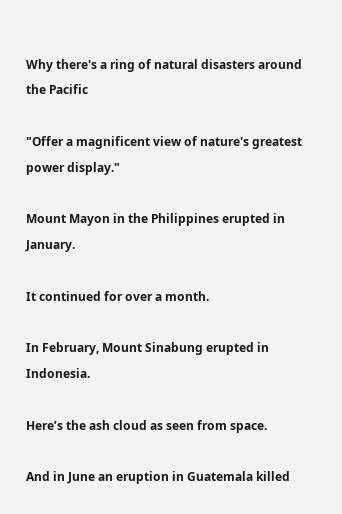Why there's a ring of natural disasters around the Pacific

"Offer a magnificent view of nature's greatest power display."

Mount Mayon in the Philippines erupted in January.

It continued for over a month.

In February, Mount Sinabung erupted in Indonesia.

Here’s the ash cloud as seen from space.

And in June an eruption in Guatemala killed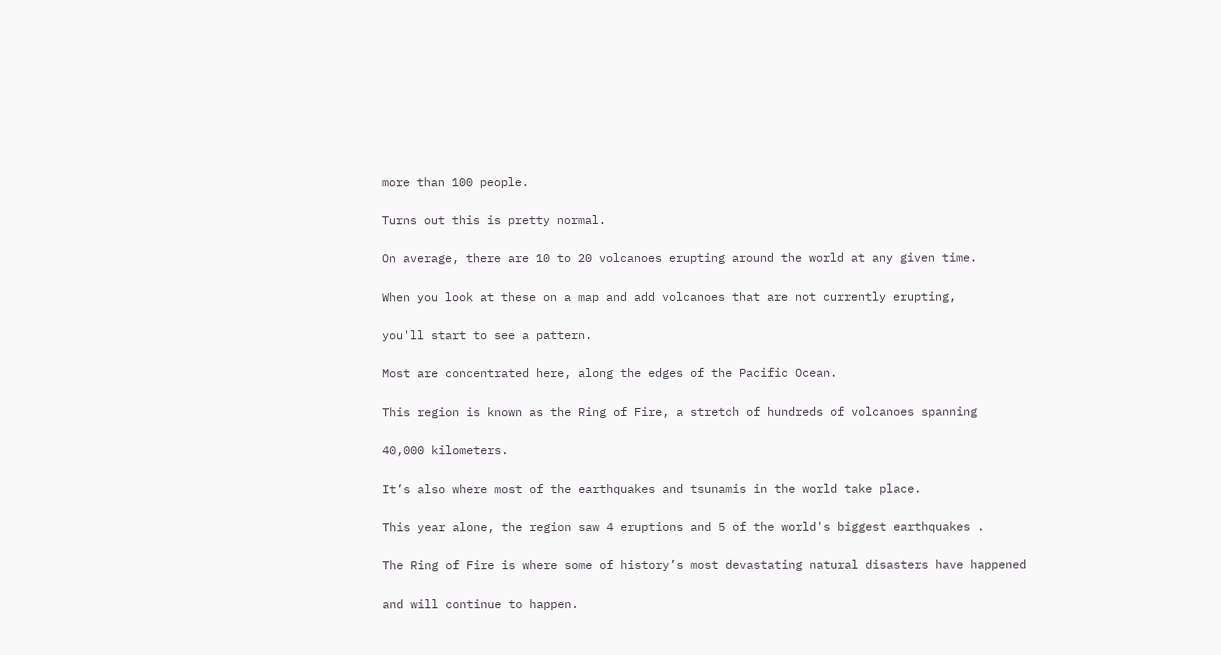more than 100 people.

Turns out this is pretty normal.

On average, there are 10 to 20 volcanoes erupting around the world at any given time.

When you look at these on a map and add volcanoes that are not currently erupting,

you'll start to see a pattern.

Most are concentrated here, along the edges of the Pacific Ocean.

This region is known as the Ring of Fire, a stretch of hundreds of volcanoes spanning

40,000 kilometers.

It’s also where most of the earthquakes and tsunamis in the world take place.

This year alone, the region saw 4 eruptions and 5 of the world's biggest earthquakes .

The Ring of Fire is where some of history’s most devastating natural disasters have happened

and will continue to happen.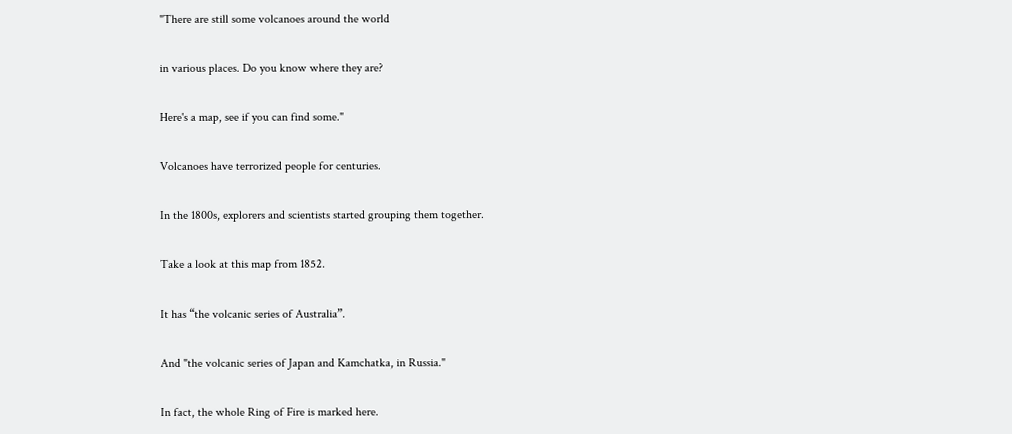"There are still some volcanoes around the world

in various places. Do you know where they are?

Here's a map, see if you can find some."

Volcanoes have terrorized people for centuries.

In the 1800s, explorers and scientists started grouping them together.

Take a look at this map from 1852.

It has “the volcanic series of Australia”.

And "the volcanic series of Japan and Kamchatka, in Russia."

In fact, the whole Ring of Fire is marked here.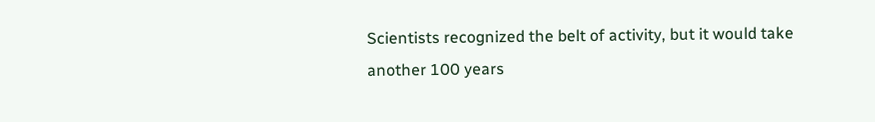Scientists recognized the belt of activity, but it would take another 100 years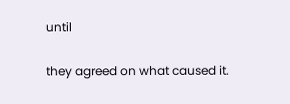until

they agreed on what caused it.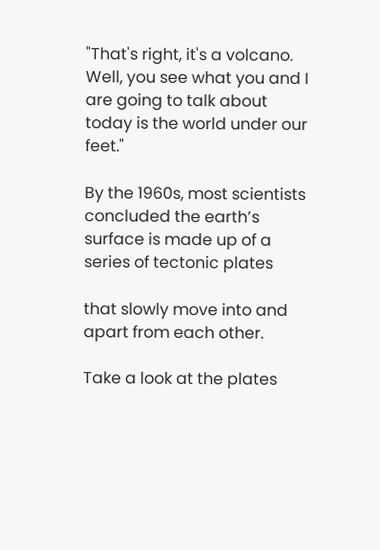"That's right, it's a volcano. Well, you see what you and I are going to talk about today is the world under our feet."

By the 1960s, most scientists concluded the earth’s surface is made up of a series of tectonic plates

that slowly move into and apart from each other.

Take a look at the plates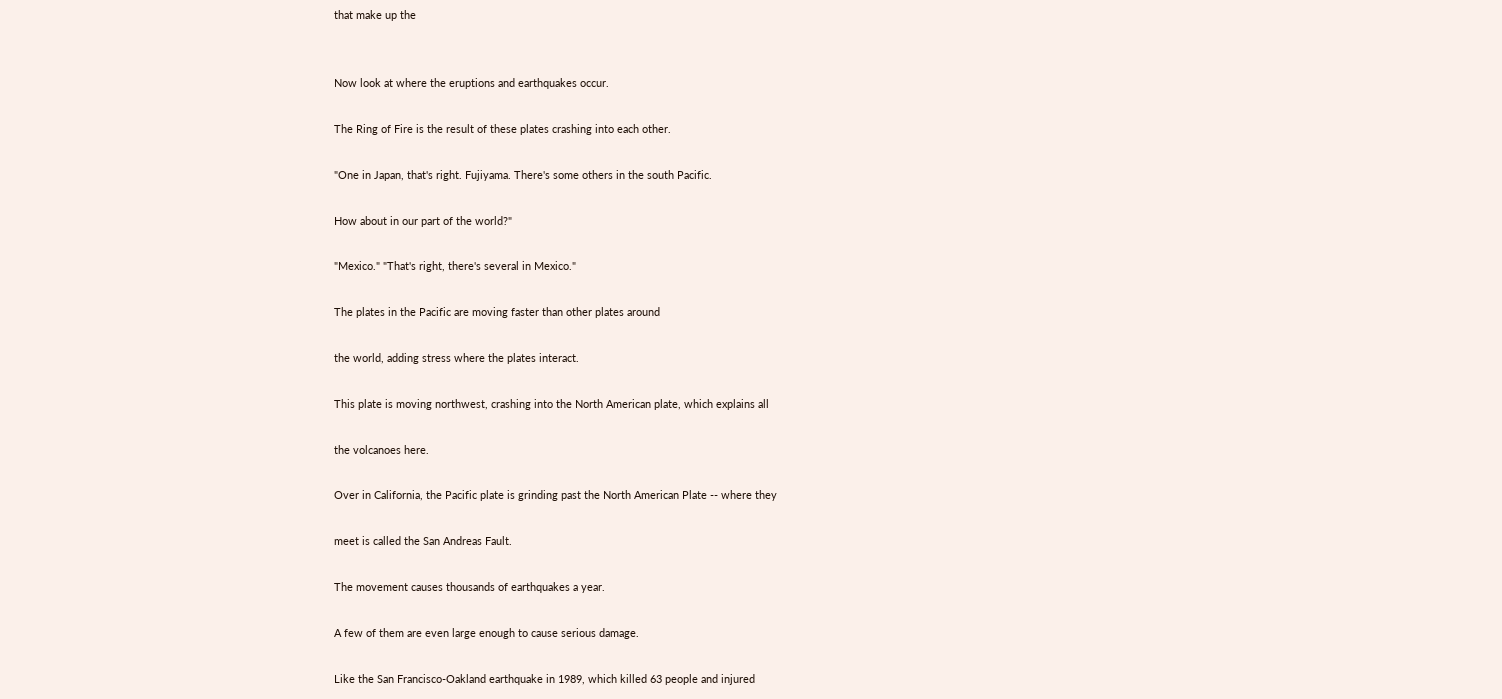that make up the


Now look at where the eruptions and earthquakes occur.

The Ring of Fire is the result of these plates crashing into each other.

"One in Japan, that's right. Fujiyama. There's some others in the south Pacific.

How about in our part of the world?"

"Mexico." "That's right, there's several in Mexico."

The plates in the Pacific are moving faster than other plates around

the world, adding stress where the plates interact.

This plate is moving northwest, crashing into the North American plate, which explains all

the volcanoes here.

Over in California, the Pacific plate is grinding past the North American Plate -- where they

meet is called the San Andreas Fault.

The movement causes thousands of earthquakes a year.

A few of them are even large enough to cause serious damage.

Like the San Francisco-Oakland earthquake in 1989, which killed 63 people and injured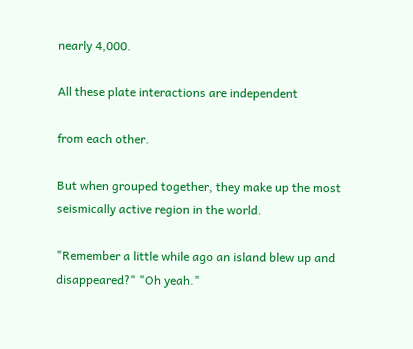nearly 4,000.

All these plate interactions are independent

from each other.

But when grouped together, they make up the most seismically active region in the world.

"Remember a little while ago an island blew up and disappeared?" "Oh yeah."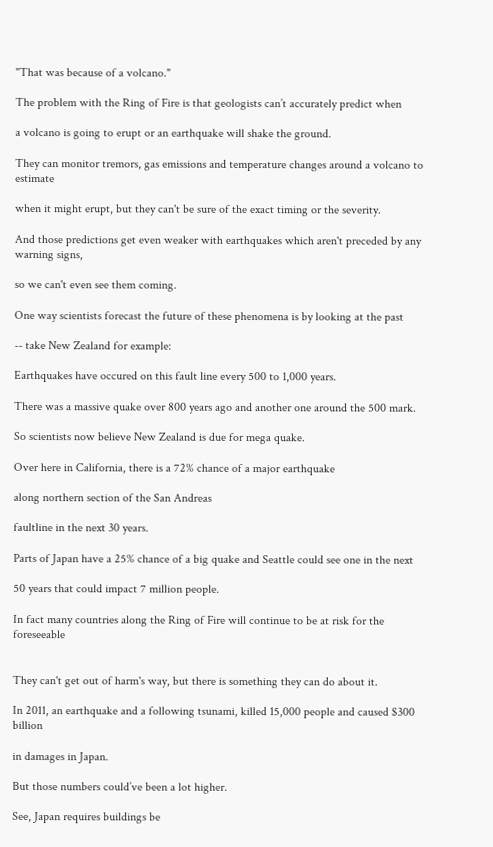"That was because of a volcano."

The problem with the Ring of Fire is that geologists can’t accurately predict when

a volcano is going to erupt or an earthquake will shake the ground.

They can monitor tremors, gas emissions and temperature changes around a volcano to estimate

when it might erupt, but they can't be sure of the exact timing or the severity.

And those predictions get even weaker with earthquakes which aren't preceded by any warning signs,

so we can't even see them coming.

One way scientists forecast the future of these phenomena is by looking at the past

-- take New Zealand for example:

Earthquakes have occured on this fault line every 500 to 1,000 years.

There was a massive quake over 800 years ago and another one around the 500 mark.

So scientists now believe New Zealand is due for mega quake.

Over here in California, there is a 72% chance of a major earthquake

along northern section of the San Andreas

faultline in the next 30 years.

Parts of Japan have a 25% chance of a big quake and Seattle could see one in the next

50 years that could impact 7 million people.

In fact many countries along the Ring of Fire will continue to be at risk for the foreseeable


They can't get out of harm's way, but there is something they can do about it.

In 2011, an earthquake and a following tsunami, killed 15,000 people and caused $300 billion

in damages in Japan.

But those numbers could’ve been a lot higher.

See, Japan requires buildings be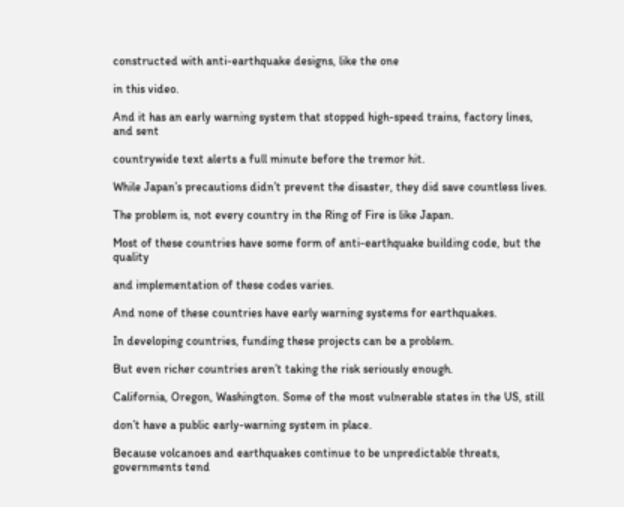constructed with anti-earthquake designs, like the one

in this video.

And it has an early warning system that stopped high-speed trains, factory lines, and sent

countrywide text alerts a full minute before the tremor hit.

While Japan’s precautions didn’t prevent the disaster, they did save countless lives.

The problem is, not every country in the Ring of Fire is like Japan.

Most of these countries have some form of anti-earthquake building code, but the quality

and implementation of these codes varies.

And none of these countries have early warning systems for earthquakes.

In developing countries, funding these projects can be a problem.

But even richer countries aren’t taking the risk seriously enough.

California, Oregon, Washington. Some of the most vulnerable states in the US, still

don’t have a public early-warning system in place.

Because volcanoes and earthquakes continue to be unpredictable threats, governments tend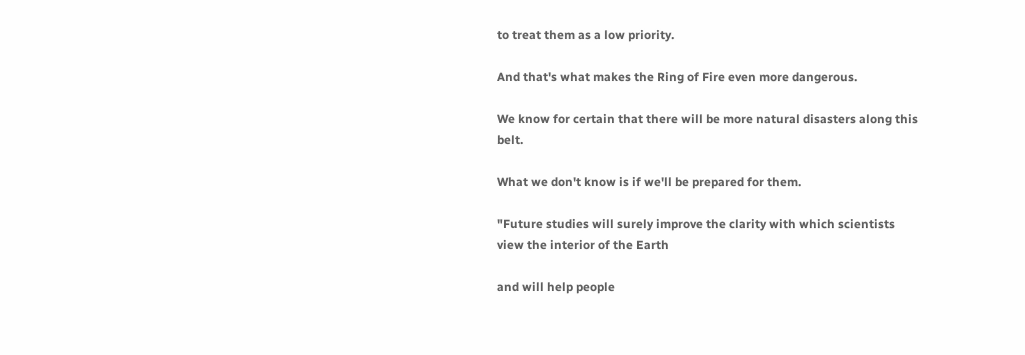to treat them as a low priority.

And that's what makes the Ring of Fire even more dangerous.

We know for certain that there will be more natural disasters along this belt.

What we don't know is if we'll be prepared for them.

"Future studies will surely improve the clarity with which scientists view the interior of the Earth

and will help people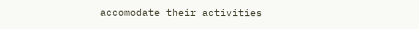accomodate their activities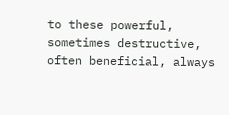to these powerful, sometimes destructive, often beneficial, always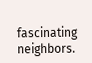fascinating neighbors.